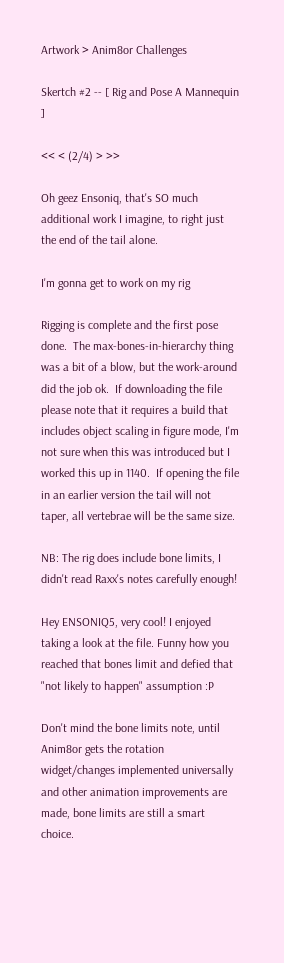Artwork > Anim8or Challenges

Skertch #2 -- [ Rig and Pose A Mannequin ]

<< < (2/4) > >>

Oh geez Ensoniq, that's SO much additional work I imagine, to right just the end of the tail alone.

I'm gonna get to work on my rig

Rigging is complete and the first pose done.  The max-bones-in-hierarchy thing was a bit of a blow, but the work-around did the job ok.  If downloading the file please note that it requires a build that includes object scaling in figure mode, I'm not sure when this was introduced but I worked this up in 1140.  If opening the file in an earlier version the tail will not taper, all vertebrae will be the same size.

NB: The rig does include bone limits, I didn't read Raxx's notes carefully enough!

Hey ENSONIQ5, very cool! I enjoyed taking a look at the file. Funny how you reached that bones limit and defied that "not likely to happen" assumption :P

Don't mind the bone limits note, until Anim8or gets the rotation widget/changes implemented universally and other animation improvements are made, bone limits are still a smart choice.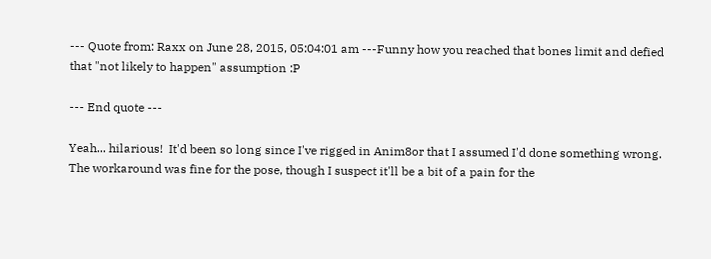--- Quote from: Raxx on June 28, 2015, 05:04:01 am ---Funny how you reached that bones limit and defied that "not likely to happen" assumption :P

--- End quote ---

Yeah... hilarious!  It'd been so long since I've rigged in Anim8or that I assumed I'd done something wrong.  The workaround was fine for the pose, though I suspect it'll be a bit of a pain for the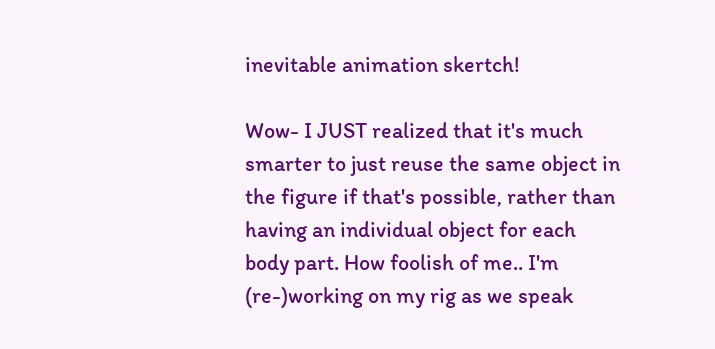inevitable animation skertch!

Wow- I JUST realized that it's much smarter to just reuse the same object in the figure if that's possible, rather than having an individual object for each body part. How foolish of me.. I'm (re-)working on my rig as we speak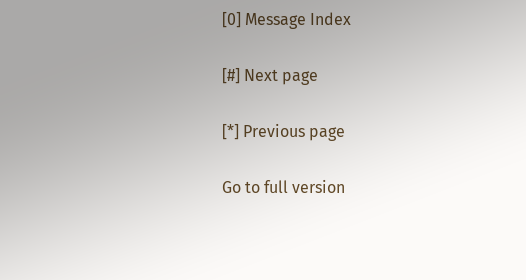[0] Message Index

[#] Next page

[*] Previous page

Go to full version